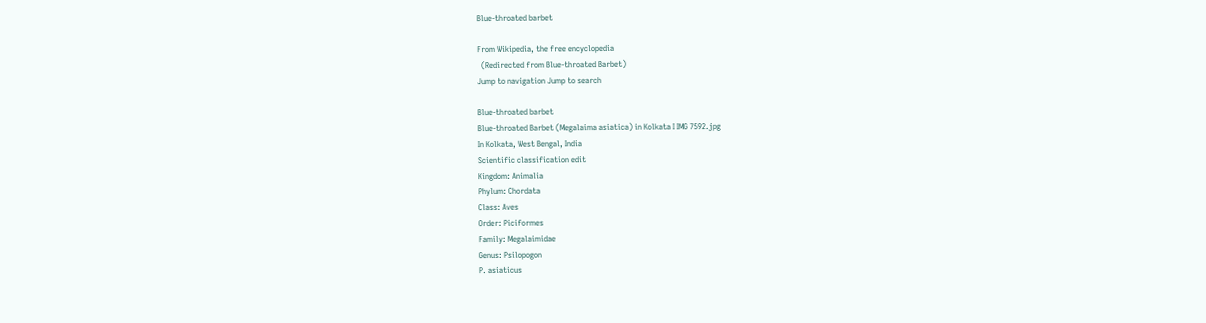Blue-throated barbet

From Wikipedia, the free encyclopedia
  (Redirected from Blue-throated Barbet)
Jump to navigation Jump to search

Blue-throated barbet
Blue-throated Barbet (Megalaima asiatica) in Kolkata I IMG 7592.jpg
In Kolkata, West Bengal, India
Scientific classification edit
Kingdom: Animalia
Phylum: Chordata
Class: Aves
Order: Piciformes
Family: Megalaimidae
Genus: Psilopogon
P. asiaticus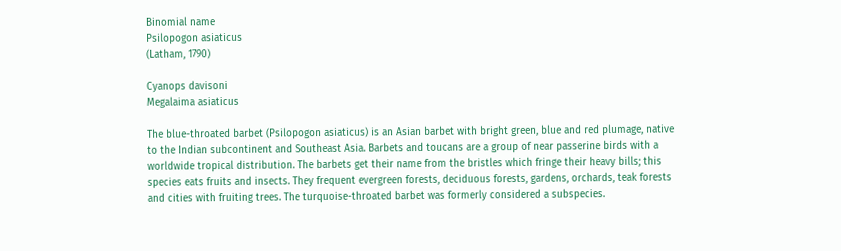Binomial name
Psilopogon asiaticus
(Latham, 1790)

Cyanops davisoni
Megalaima asiaticus

The blue-throated barbet (Psilopogon asiaticus) is an Asian barbet with bright green, blue and red plumage, native to the Indian subcontinent and Southeast Asia. Barbets and toucans are a group of near passerine birds with a worldwide tropical distribution. The barbets get their name from the bristles which fringe their heavy bills; this species eats fruits and insects. They frequent evergreen forests, deciduous forests, gardens, orchards, teak forests and cities with fruiting trees. The turquoise-throated barbet was formerly considered a subspecies.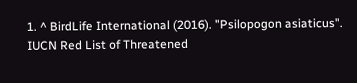1. ^ BirdLife International (2016). "Psilopogon asiaticus". IUCN Red List of Threatened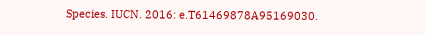Species. IUCN. 2016: e.T61469878A95169030.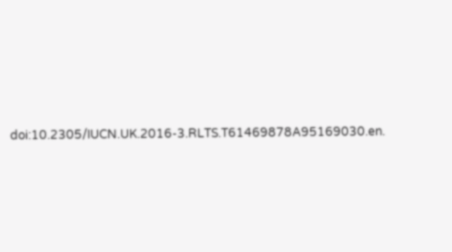doi:10.2305/IUCN.UK.2016-3.RLTS.T61469878A95169030.en.